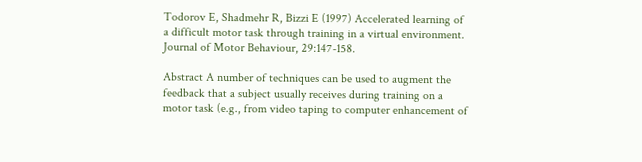Todorov E, Shadmehr R, Bizzi E (1997) Accelerated learning of a difficult motor task through training in a virtual environment. Journal of Motor Behaviour, 29:147-158.

Abstract A number of techniques can be used to augment the feedback that a subject usually receives during training on a motor task (e.g., from video taping to computer enhancement of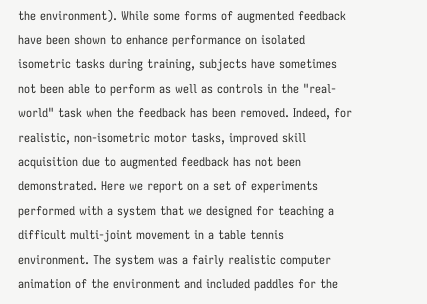the environment). While some forms of augmented feedback have been shown to enhance performance on isolated isometric tasks during training, subjects have sometimes not been able to perform as well as controls in the "real-world" task when the feedback has been removed. Indeed, for realistic, non-isometric motor tasks, improved skill acquisition due to augmented feedback has not been demonstrated. Here we report on a set of experiments performed with a system that we designed for teaching a difficult multi-joint movement in a table tennis environment. The system was a fairly realistic computer animation of the environment and included paddles for the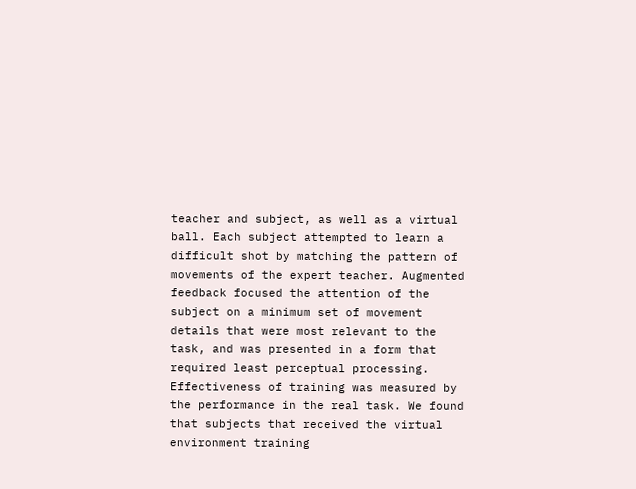teacher and subject, as well as a virtual ball. Each subject attempted to learn a difficult shot by matching the pattern of movements of the expert teacher. Augmented feedback focused the attention of the subject on a minimum set of movement details that were most relevant to the task, and was presented in a form that required least perceptual processing. Effectiveness of training was measured by the performance in the real task. We found that subjects that received the virtual environment training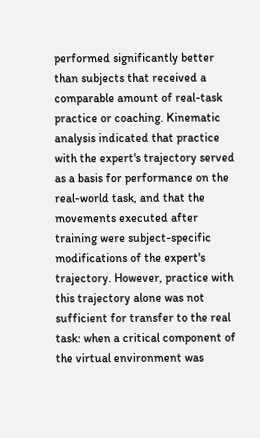performed significantly better than subjects that received a comparable amount of real-task practice or coaching. Kinematic analysis indicated that practice with the expert's trajectory served as a basis for performance on the real-world task, and that the movements executed after training were subject-specific modifications of the expert's trajectory. However, practice with this trajectory alone was not sufficient for transfer to the real task: when a critical component of the virtual environment was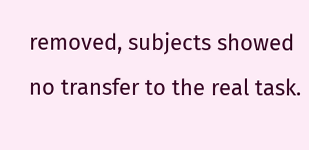removed, subjects showed no transfer to the real task.